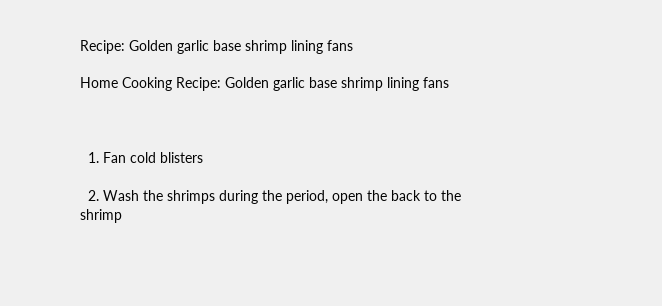Recipe: Golden garlic base shrimp lining fans

Home Cooking Recipe: Golden garlic base shrimp lining fans



  1. Fan cold blisters

  2. Wash the shrimps during the period, open the back to the shrimp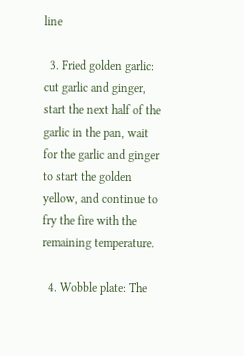line

  3. Fried golden garlic: cut garlic and ginger, start the next half of the garlic in the pan, wait for the garlic and ginger to start the golden yellow, and continue to fry the fire with the remaining temperature.

  4. Wobble plate: The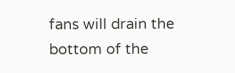fans will drain the bottom of the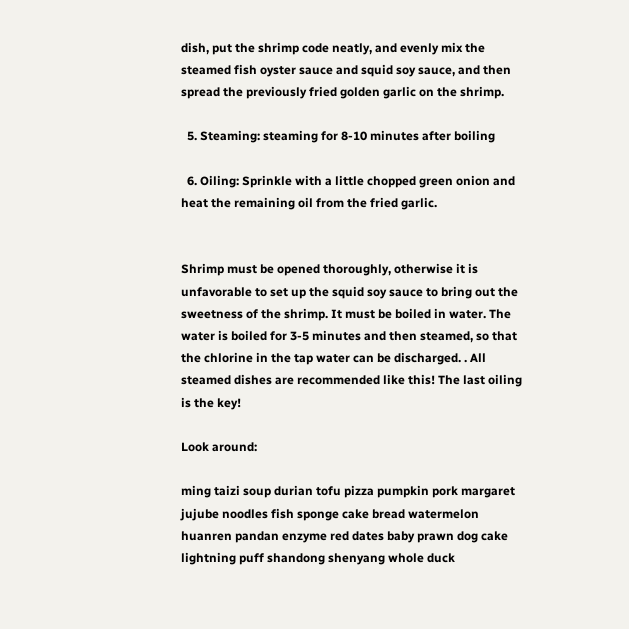dish, put the shrimp code neatly, and evenly mix the steamed fish oyster sauce and squid soy sauce, and then spread the previously fried golden garlic on the shrimp.

  5. Steaming: steaming for 8-10 minutes after boiling

  6. Oiling: Sprinkle with a little chopped green onion and heat the remaining oil from the fried garlic.


Shrimp must be opened thoroughly, otherwise it is unfavorable to set up the squid soy sauce to bring out the sweetness of the shrimp. It must be boiled in water. The water is boiled for 3-5 minutes and then steamed, so that the chlorine in the tap water can be discharged. . All steamed dishes are recommended like this! The last oiling is the key!

Look around:

ming taizi soup durian tofu pizza pumpkin pork margaret jujube noodles fish sponge cake bread watermelon huanren pandan enzyme red dates baby prawn dog cake lightning puff shandong shenyang whole duck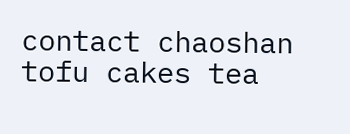contact chaoshan tofu cakes tea